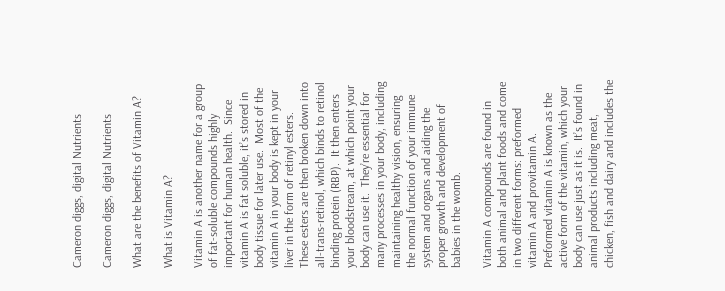Cameron diggs, digital Nutrients

Cameron diggs, digital Nutrients

What are the benefits of Vitamin A?

What is Vitamin A?

Vitamin A is another name for a group of fat-soluble compounds highly important for human health.  Since vitamin A is fat soluble, it’s stored in body tissue for later use.  Most of the vitamin A in your body is kept in your liver in the form of retinyl esters.  These esters are then broken down into all-trans-retinol, which binds to retinol binding protein (RBP).  It then enters your bloodstream, at which point your body can use it.  They’re essential for many processes in your body, including maintaining healthy vision, ensuring the normal function of your immune system and organs and aiding the proper growth and development of babies in the womb.

Vitamin A compounds are found in both animal and plant foods and come in two different forms: preformed vitamin A and provitamin A.  Preformed vitamin A is known as the active form of the vitamin, which your body can use just as it is.  It’s found in animal products including meat, chicken, fish and dairy and includes the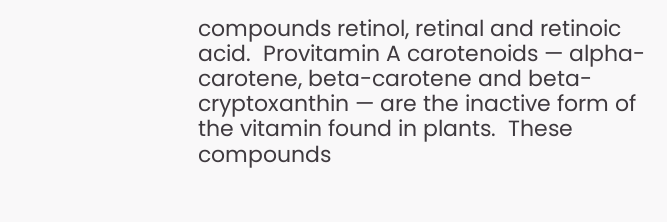compounds retinol, retinal and retinoic acid.  Provitamin A carotenoids — alpha-carotene, beta-carotene and beta-cryptoxanthin — are the inactive form of the vitamin found in plants.  These compounds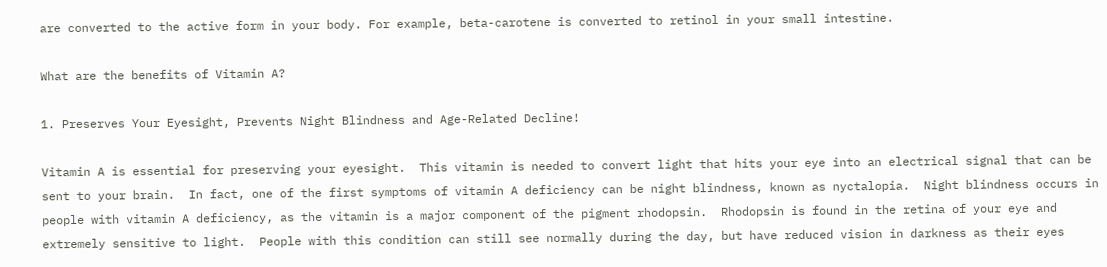are converted to the active form in your body. For example, beta-carotene is converted to retinol in your small intestine.

What are the benefits of Vitamin A?

1. Preserves Your Eyesight, Prevents Night Blindness and Age-Related Decline!

Vitamin A is essential for preserving your eyesight.  This vitamin is needed to convert light that hits your eye into an electrical signal that can be sent to your brain.  In fact, one of the first symptoms of vitamin A deficiency can be night blindness, known as nyctalopia.  Night blindness occurs in people with vitamin A deficiency, as the vitamin is a major component of the pigment rhodopsin.  Rhodopsin is found in the retina of your eye and extremely sensitive to light.  People with this condition can still see normally during the day, but have reduced vision in darkness as their eyes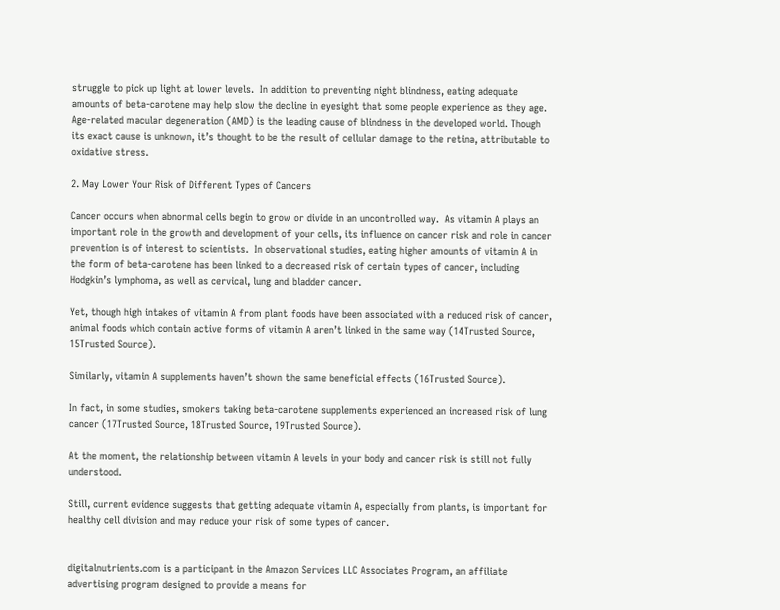struggle to pick up light at lower levels.  In addition to preventing night blindness, eating adequate amounts of beta-carotene may help slow the decline in eyesight that some people experience as they age.  Age-related macular degeneration (AMD) is the leading cause of blindness in the developed world. Though its exact cause is unknown, it’s thought to be the result of cellular damage to the retina, attributable to oxidative stress.

2. May Lower Your Risk of Different Types of Cancers

Cancer occurs when abnormal cells begin to grow or divide in an uncontrolled way.  As vitamin A plays an important role in the growth and development of your cells, its influence on cancer risk and role in cancer prevention is of interest to scientists.  In observational studies, eating higher amounts of vitamin A in the form of beta-carotene has been linked to a decreased risk of certain types of cancer, including Hodgkin’s lymphoma, as well as cervical, lung and bladder cancer.

Yet, though high intakes of vitamin A from plant foods have been associated with a reduced risk of cancer, animal foods which contain active forms of vitamin A aren’t linked in the same way (14Trusted Source, 15Trusted Source).

Similarly, vitamin A supplements haven’t shown the same beneficial effects (16Trusted Source).

In fact, in some studies, smokers taking beta-carotene supplements experienced an increased risk of lung cancer (17Trusted Source, 18Trusted Source, 19Trusted Source).

At the moment, the relationship between vitamin A levels in your body and cancer risk is still not fully understood.

Still, current evidence suggests that getting adequate vitamin A, especially from plants, is important for healthy cell division and may reduce your risk of some types of cancer.


digitalnutrients.com is a participant in the Amazon Services LLC Associates Program, an affiliate advertising program designed to provide a means for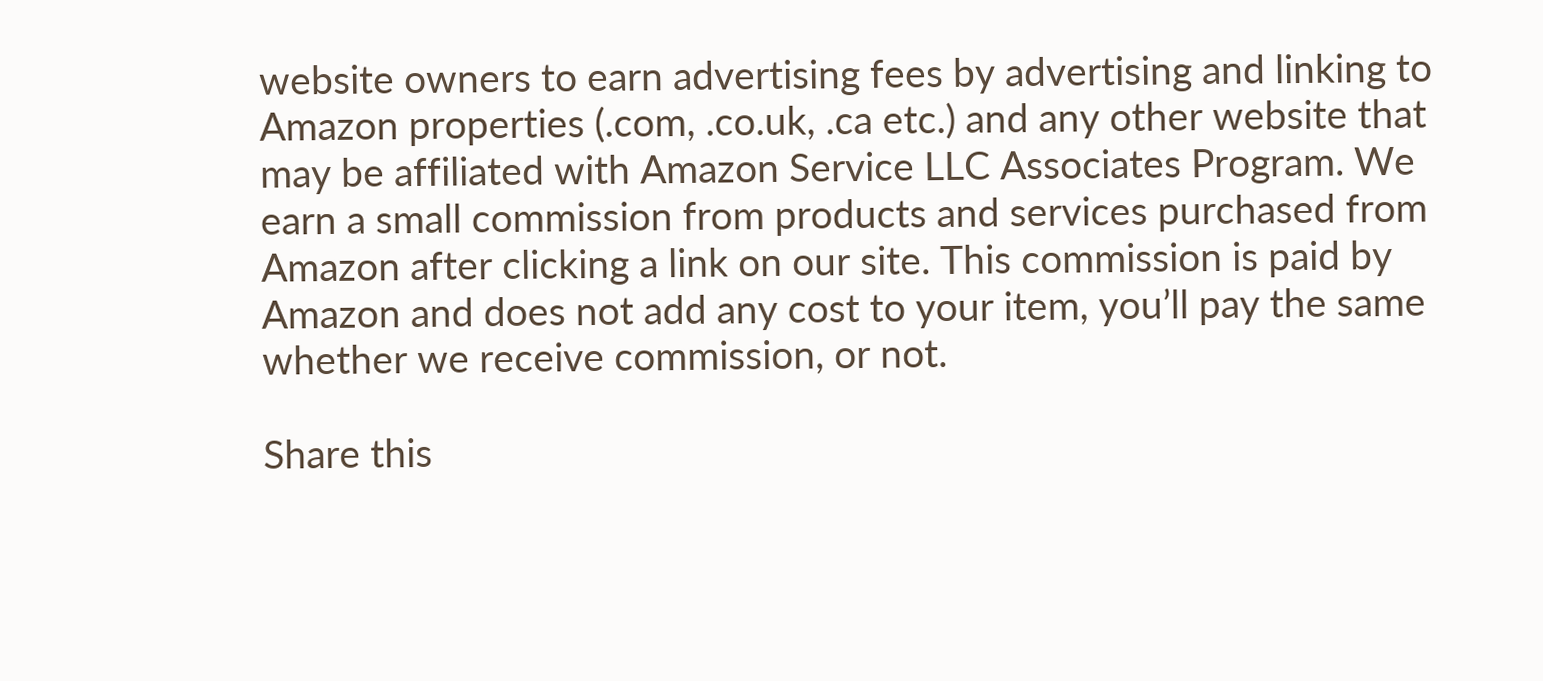website owners to earn advertising fees by advertising and linking to Amazon properties (.com, .co.uk, .ca etc.) and any other website that may be affiliated with Amazon Service LLC Associates Program. We earn a small commission from products and services purchased from Amazon after clicking a link on our site. This commission is paid by Amazon and does not add any cost to your item, you’ll pay the same whether we receive commission, or not.

Share this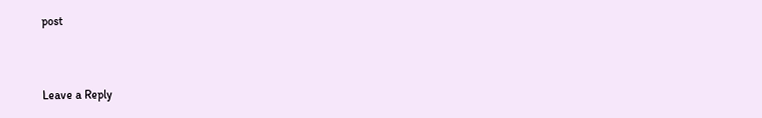post


Leave a Reply